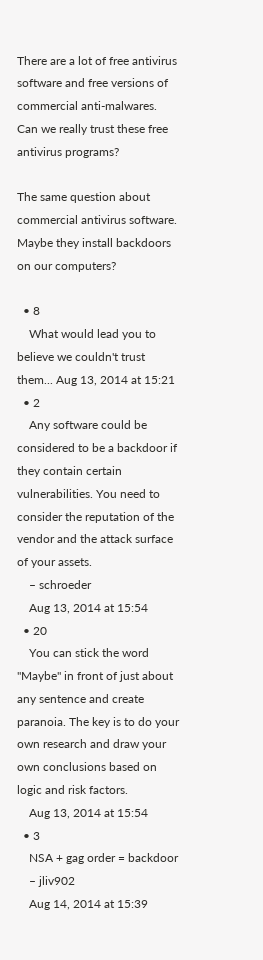There are a lot of free antivirus software and free versions of commercial anti-malwares. Can we really trust these free antivirus programs?

The same question about commercial antivirus software. Maybe they install backdoors on our computers?

  • 8
    What would lead you to believe we couldn't trust them... Aug 13, 2014 at 15:21
  • 2
    Any software could be considered to be a backdoor if they contain certain vulnerabilities. You need to consider the reputation of the vendor and the attack surface of your assets.
    – schroeder
    Aug 13, 2014 at 15:54
  • 20
    You can stick the word "Maybe" in front of just about any sentence and create paranoia. The key is to do your own research and draw your own conclusions based on logic and risk factors.
    Aug 13, 2014 at 15:54
  • 3
    NSA + gag order = backdoor
    – jliv902
    Aug 14, 2014 at 15:39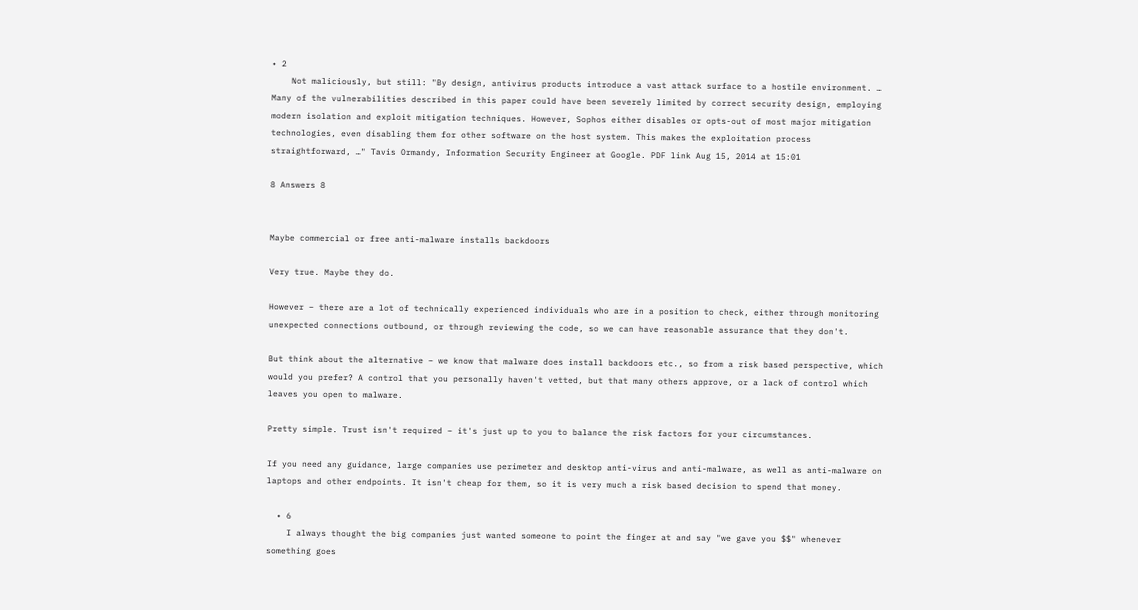• 2
    Not maliciously, but still: "By design, antivirus products introduce a vast attack surface to a hostile environment. … Many of the vulnerabilities described in this paper could have been severely limited by correct security design, employing modern isolation and exploit mitigation techniques. However, Sophos either disables or opts-out of most major mitigation technologies, even disabling them for other software on the host system. This makes the exploitation process straightforward, …" Tavis Ormandy, Information Security Engineer at Google. PDF link Aug 15, 2014 at 15:01

8 Answers 8


Maybe commercial or free anti-malware installs backdoors

Very true. Maybe they do.

However – there are a lot of technically experienced individuals who are in a position to check, either through monitoring unexpected connections outbound, or through reviewing the code, so we can have reasonable assurance that they don't.

But think about the alternative – we know that malware does install backdoors etc., so from a risk based perspective, which would you prefer? A control that you personally haven't vetted, but that many others approve, or a lack of control which leaves you open to malware.

Pretty simple. Trust isn't required – it's just up to you to balance the risk factors for your circumstances.

If you need any guidance, large companies use perimeter and desktop anti-virus and anti-malware, as well as anti-malware on laptops and other endpoints. It isn't cheap for them, so it is very much a risk based decision to spend that money.

  • 6
    I always thought the big companies just wanted someone to point the finger at and say "we gave you $$" whenever something goes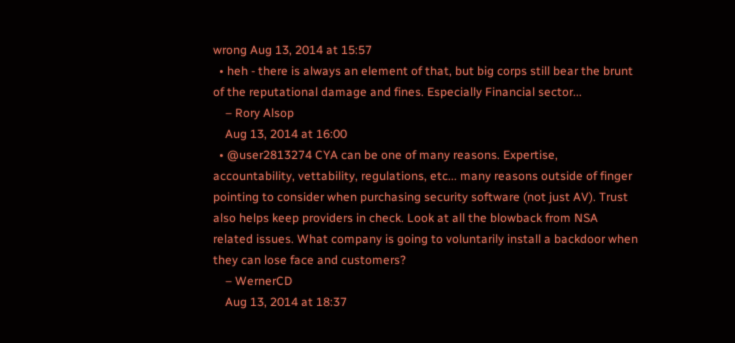wrong Aug 13, 2014 at 15:57
  • heh - there is always an element of that, but big corps still bear the brunt of the reputational damage and fines. Especially Financial sector...
    – Rory Alsop
    Aug 13, 2014 at 16:00
  • @user2813274 CYA can be one of many reasons. Expertise, accountability, vettability, regulations, etc... many reasons outside of finger pointing to consider when purchasing security software (not just AV). Trust also helps keep providers in check. Look at all the blowback from NSA related issues. What company is going to voluntarily install a backdoor when they can lose face and customers?
    – WernerCD
    Aug 13, 2014 at 18:37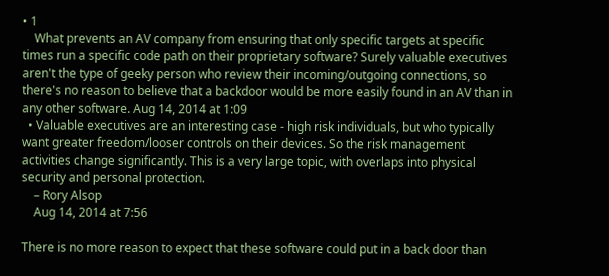• 1
    What prevents an AV company from ensuring that only specific targets at specific times run a specific code path on their proprietary software? Surely valuable executives aren't the type of geeky person who review their incoming/outgoing connections, so there's no reason to believe that a backdoor would be more easily found in an AV than in any other software. Aug 14, 2014 at 1:09
  • Valuable executives are an interesting case - high risk individuals, but who typically want greater freedom/looser controls on their devices. So the risk management activities change significantly. This is a very large topic, with overlaps into physical security and personal protection.
    – Rory Alsop
    Aug 14, 2014 at 7:56

There is no more reason to expect that these software could put in a back door than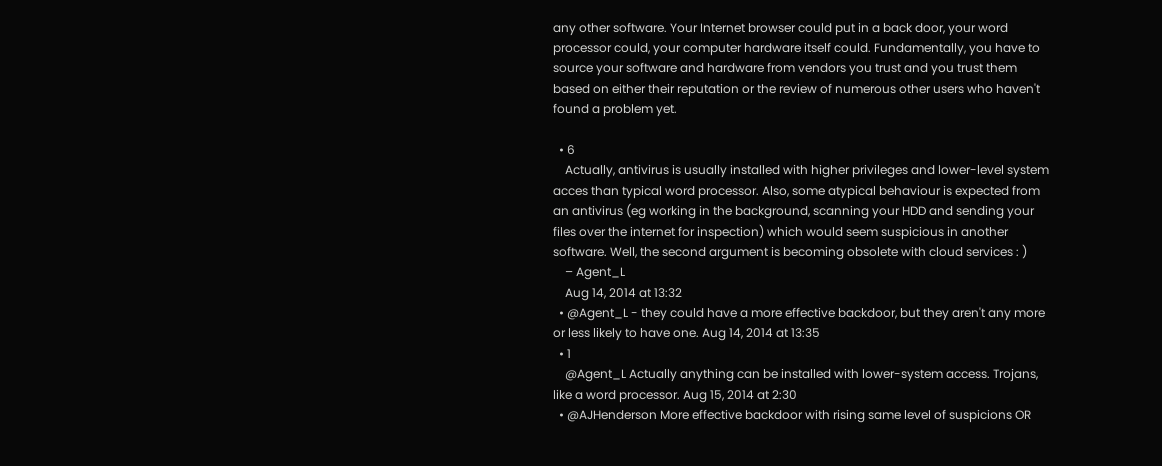any other software. Your Internet browser could put in a back door, your word processor could, your computer hardware itself could. Fundamentally, you have to source your software and hardware from vendors you trust and you trust them based on either their reputation or the review of numerous other users who haven't found a problem yet.

  • 6
    Actually, antivirus is usually installed with higher privileges and lower-level system acces than typical word processor. Also, some atypical behaviour is expected from an antivirus (eg working in the background, scanning your HDD and sending your files over the internet for inspection) which would seem suspicious in another software. Well, the second argument is becoming obsolete with cloud services : )
    – Agent_L
    Aug 14, 2014 at 13:32
  • @Agent_L - they could have a more effective backdoor, but they aren't any more or less likely to have one. Aug 14, 2014 at 13:35
  • 1
    @Agent_L Actually anything can be installed with lower-system access. Trojans, like a word processor. Aug 15, 2014 at 2:30
  • @AJHenderson More effective backdoor with rising same level of suspicions OR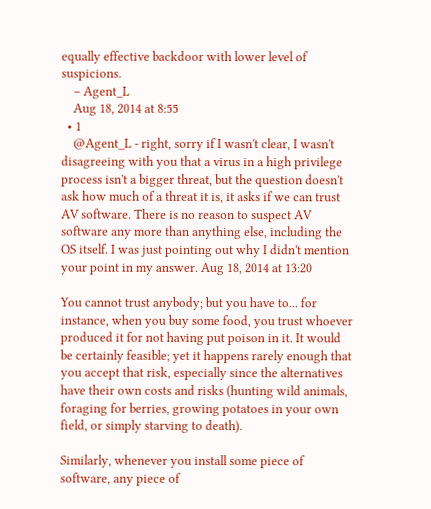equally effective backdoor with lower level of suspicions.
    – Agent_L
    Aug 18, 2014 at 8:55
  • 1
    @Agent_L - right, sorry if I wasn't clear, I wasn't disagreeing with you that a virus in a high privilege process isn't a bigger threat, but the question doesn't ask how much of a threat it is, it asks if we can trust AV software. There is no reason to suspect AV software any more than anything else, including the OS itself. I was just pointing out why I didn't mention your point in my answer. Aug 18, 2014 at 13:20

You cannot trust anybody; but you have to... for instance, when you buy some food, you trust whoever produced it for not having put poison in it. It would be certainly feasible; yet it happens rarely enough that you accept that risk, especially since the alternatives have their own costs and risks (hunting wild animals, foraging for berries, growing potatoes in your own field, or simply starving to death).

Similarly, whenever you install some piece of software, any piece of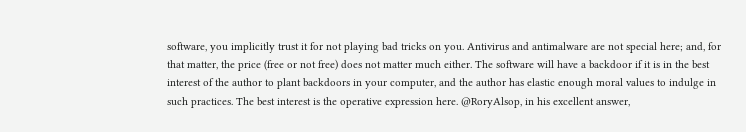software, you implicitly trust it for not playing bad tricks on you. Antivirus and antimalware are not special here; and, for that matter, the price (free or not free) does not matter much either. The software will have a backdoor if it is in the best interest of the author to plant backdoors in your computer, and the author has elastic enough moral values to indulge in such practices. The best interest is the operative expression here. @RoryAlsop, in his excellent answer,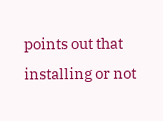points out that installing or not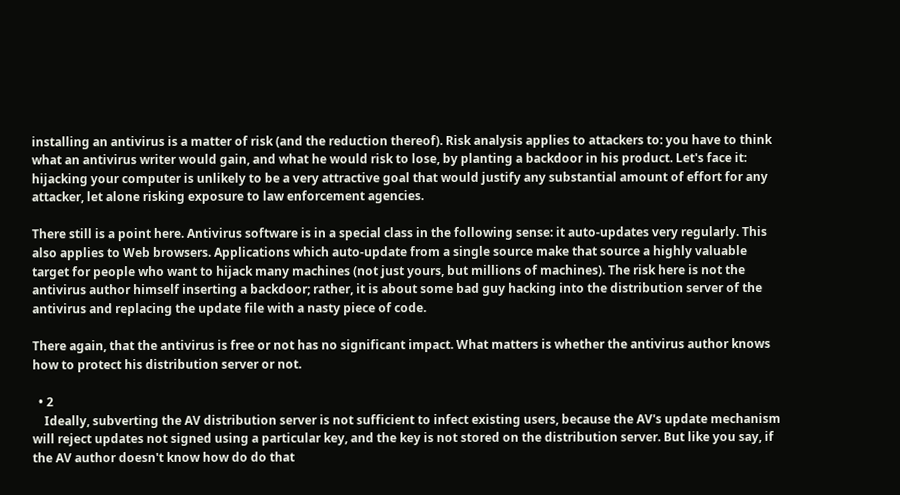installing an antivirus is a matter of risk (and the reduction thereof). Risk analysis applies to attackers to: you have to think what an antivirus writer would gain, and what he would risk to lose, by planting a backdoor in his product. Let's face it: hijacking your computer is unlikely to be a very attractive goal that would justify any substantial amount of effort for any attacker, let alone risking exposure to law enforcement agencies.

There still is a point here. Antivirus software is in a special class in the following sense: it auto-updates very regularly. This also applies to Web browsers. Applications which auto-update from a single source make that source a highly valuable target for people who want to hijack many machines (not just yours, but millions of machines). The risk here is not the antivirus author himself inserting a backdoor; rather, it is about some bad guy hacking into the distribution server of the antivirus and replacing the update file with a nasty piece of code.

There again, that the antivirus is free or not has no significant impact. What matters is whether the antivirus author knows how to protect his distribution server or not.

  • 2
    Ideally, subverting the AV distribution server is not sufficient to infect existing users, because the AV's update mechanism will reject updates not signed using a particular key, and the key is not stored on the distribution server. But like you say, if the AV author doesn't know how do do that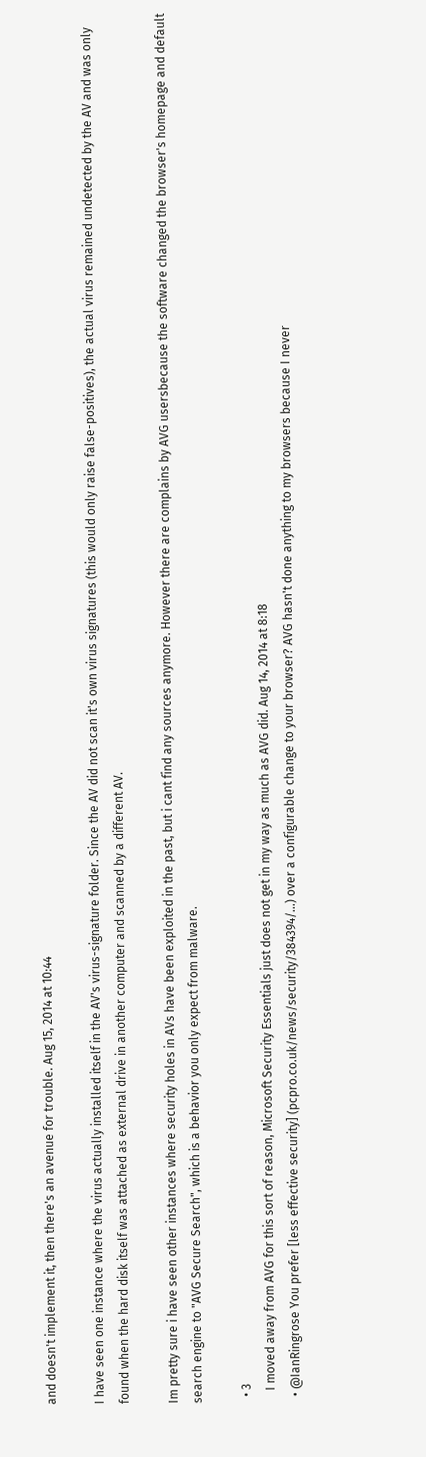and doesn't implement it, then there's an avenue for trouble. Aug 15, 2014 at 10:44

I have seen one instance where the virus actually installed itself in the AV's virus-signature folder. Since the AV did not scan it's own virus signatures (this would only raise false-positives), the actual virus remained undetected by the AV and was only found when the hard disk itself was attached as external drive in another computer and scanned by a different AV.

Im pretty sure i have seen other instances where security holes in AVs have been exploited in the past, but i cant find any sources anymore. However there are complains by AVG usersbecause the software changed the browser's homepage and default search engine to "AVG Secure Search", which is a behavior you only expect from malware.

  • 3
    I moved away from AVG for this sort of reason, Microsoft Security Essentials just does not get in my way as much as AVG did. Aug 14, 2014 at 8:18
  • @IanRingrose You prefer [less effective security] (pcpro.co.uk/news/security/384394/…) over a configurable change to your browser? AVG hasn't done anything to my browsers because I never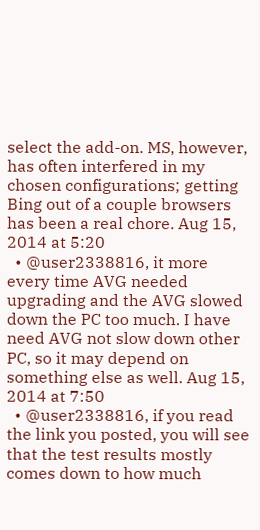select the add-on. MS, however, has often interfered in my chosen configurations; getting Bing out of a couple browsers has been a real chore. Aug 15, 2014 at 5:20
  • @user2338816, it more every time AVG needed upgrading and the AVG slowed down the PC too much. I have need AVG not slow down other PC, so it may depend on something else as well. Aug 15, 2014 at 7:50
  • @user2338816, if you read the link you posted, you will see that the test results mostly comes down to how much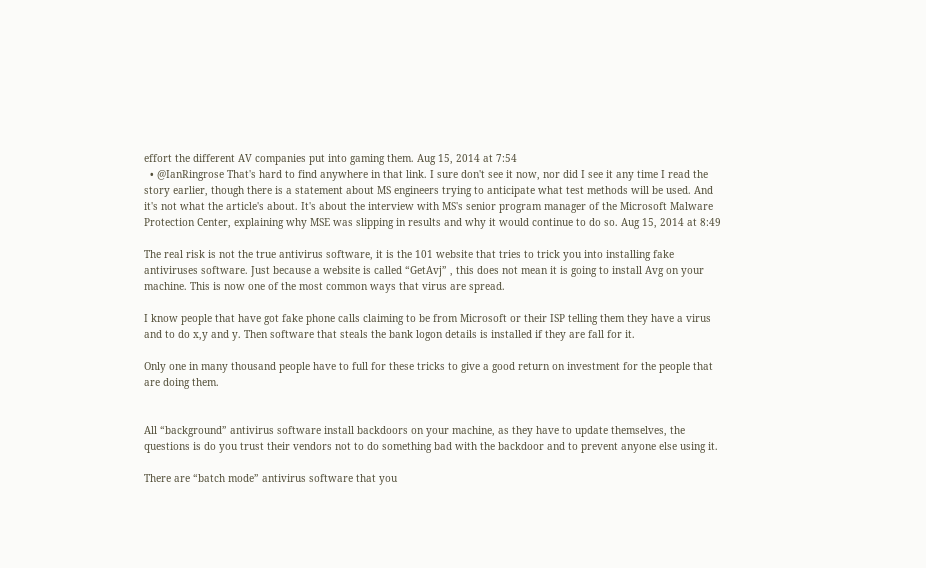effort the different AV companies put into gaming them. Aug 15, 2014 at 7:54
  • @IanRingrose That's hard to find anywhere in that link. I sure don't see it now, nor did I see it any time I read the story earlier, though there is a statement about MS engineers trying to anticipate what test methods will be used. And it's not what the article's about. It's about the interview with MS's senior program manager of the Microsoft Malware Protection Center, explaining why MSE was slipping in results and why it would continue to do so. Aug 15, 2014 at 8:49

The real risk is not the true antivirus software, it is the 101 website that tries to trick you into installing fake antiviruses software. Just because a website is called “GetAvj” , this does not mean it is going to install Avg on your machine. This is now one of the most common ways that virus are spread.

I know people that have got fake phone calls claiming to be from Microsoft or their ISP telling them they have a virus and to do x,y and y. Then software that steals the bank logon details is installed if they are fall for it.

Only one in many thousand people have to full for these tricks to give a good return on investment for the people that are doing them.


All “background” antivirus software install backdoors on your machine, as they have to update themselves, the questions is do you trust their vendors not to do something bad with the backdoor and to prevent anyone else using it.

There are “batch mode” antivirus software that you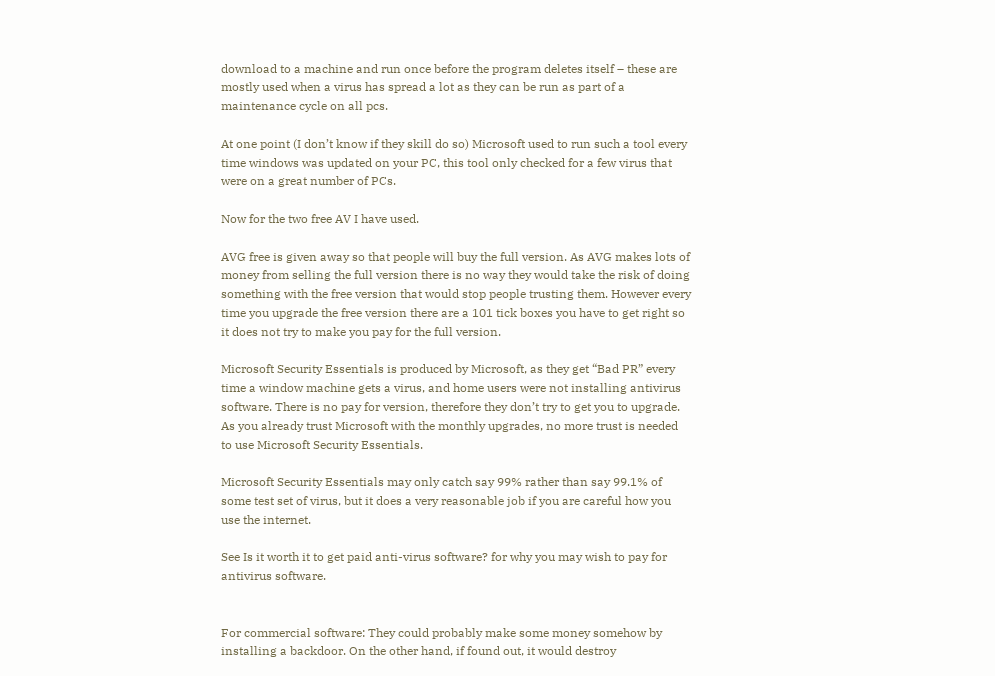download to a machine and run once before the program deletes itself – these are mostly used when a virus has spread a lot as they can be run as part of a maintenance cycle on all pcs.

At one point (I don’t know if they skill do so) Microsoft used to run such a tool every time windows was updated on your PC, this tool only checked for a few virus that were on a great number of PCs.

Now for the two free AV I have used.

AVG free is given away so that people will buy the full version. As AVG makes lots of money from selling the full version there is no way they would take the risk of doing something with the free version that would stop people trusting them. However every time you upgrade the free version there are a 101 tick boxes you have to get right so it does not try to make you pay for the full version.

Microsoft Security Essentials is produced by Microsoft, as they get “Bad PR” every time a window machine gets a virus, and home users were not installing antivirus software. There is no pay for version, therefore they don’t try to get you to upgrade. As you already trust Microsoft with the monthly upgrades, no more trust is needed to use Microsoft Security Essentials.

Microsoft Security Essentials may only catch say 99% rather than say 99.1% of some test set of virus, but it does a very reasonable job if you are careful how you use the internet.

See Is it worth it to get paid anti-virus software? for why you may wish to pay for antivirus software.


For commercial software: They could probably make some money somehow by installing a backdoor. On the other hand, if found out, it would destroy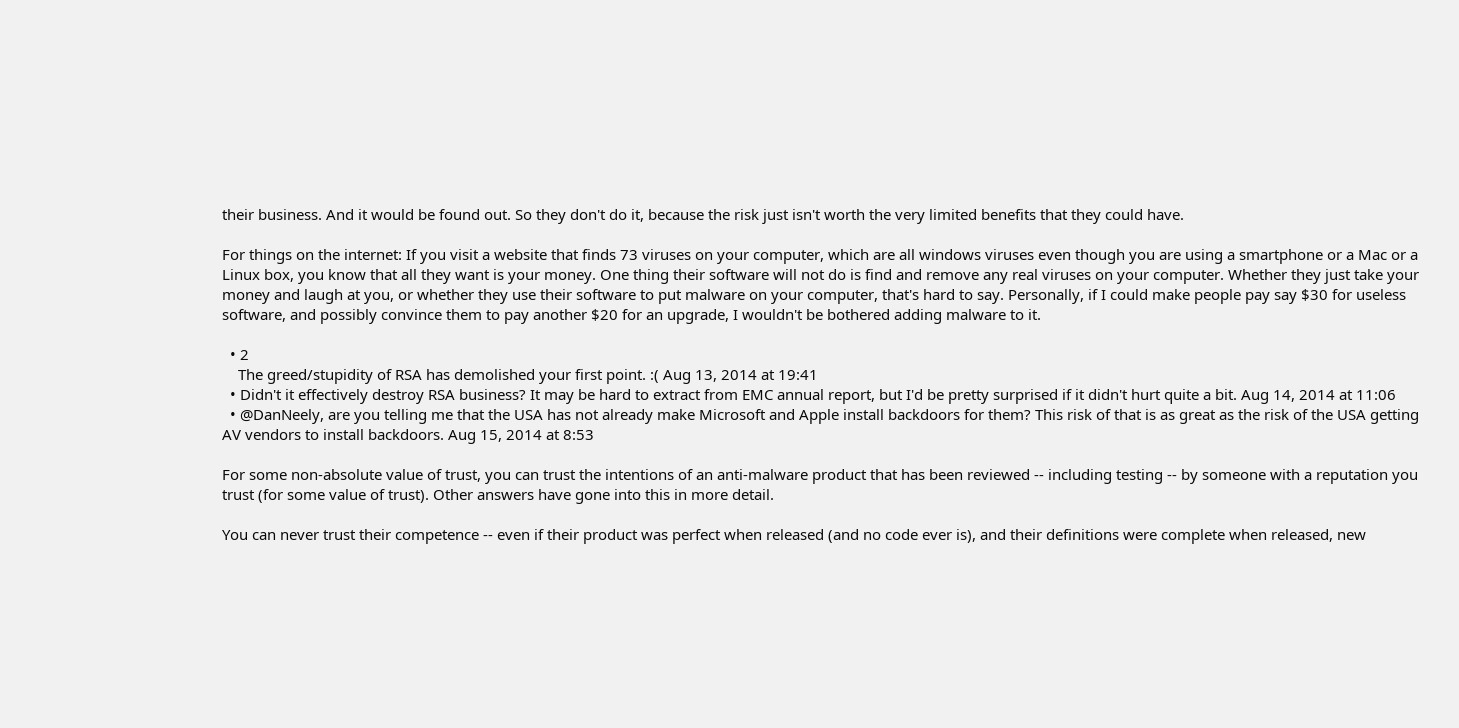their business. And it would be found out. So they don't do it, because the risk just isn't worth the very limited benefits that they could have.

For things on the internet: If you visit a website that finds 73 viruses on your computer, which are all windows viruses even though you are using a smartphone or a Mac or a Linux box, you know that all they want is your money. One thing their software will not do is find and remove any real viruses on your computer. Whether they just take your money and laugh at you, or whether they use their software to put malware on your computer, that's hard to say. Personally, if I could make people pay say $30 for useless software, and possibly convince them to pay another $20 for an upgrade, I wouldn't be bothered adding malware to it.

  • 2
    The greed/stupidity of RSA has demolished your first point. :( Aug 13, 2014 at 19:41
  • Didn't it effectively destroy RSA business? It may be hard to extract from EMC annual report, but I'd be pretty surprised if it didn't hurt quite a bit. Aug 14, 2014 at 11:06
  • @DanNeely, are you telling me that the USA has not already make Microsoft and Apple install backdoors for them? This risk of that is as great as the risk of the USA getting AV vendors to install backdoors. Aug 15, 2014 at 8:53

For some non-absolute value of trust, you can trust the intentions of an anti-malware product that has been reviewed -- including testing -- by someone with a reputation you trust (for some value of trust). Other answers have gone into this in more detail.

You can never trust their competence -- even if their product was perfect when released (and no code ever is), and their definitions were complete when released, new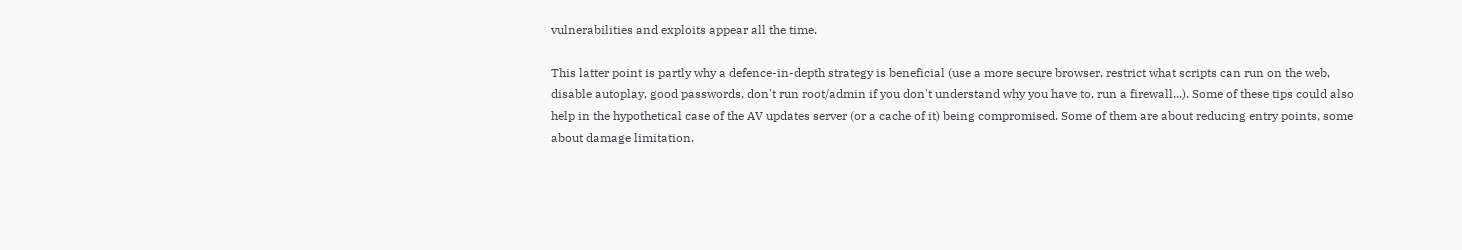vulnerabilities and exploits appear all the time.

This latter point is partly why a defence-in-depth strategy is beneficial (use a more secure browser, restrict what scripts can run on the web, disable autoplay, good passwords, don't run root/admin if you don't understand why you have to, run a firewall...). Some of these tips could also help in the hypothetical case of the AV updates server (or a cache of it) being compromised. Some of them are about reducing entry points, some about damage limitation.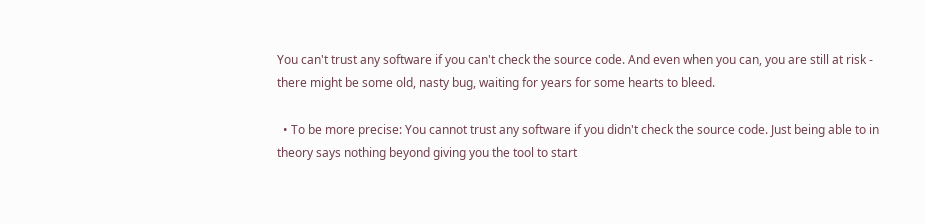You can't trust any software if you can't check the source code. And even when you can, you are still at risk - there might be some old, nasty bug, waiting for years for some hearts to bleed.

  • To be more precise: You cannot trust any software if you didn't check the source code. Just being able to in theory says nothing beyond giving you the tool to start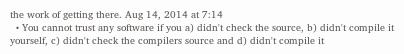the work of getting there. Aug 14, 2014 at 7:14
  • You cannot trust any software if you a) didn't check the source, b) didn't compile it yourself, c) didn't check the compilers source and d) didn't compile it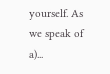yourself. As we speak of a)...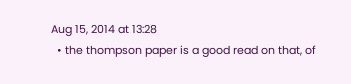Aug 15, 2014 at 13:28
  • the thompson paper is a good read on that, of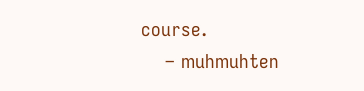course.
    – muhmuhten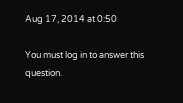Aug 17, 2014 at 0:50

You must log in to answer this question.